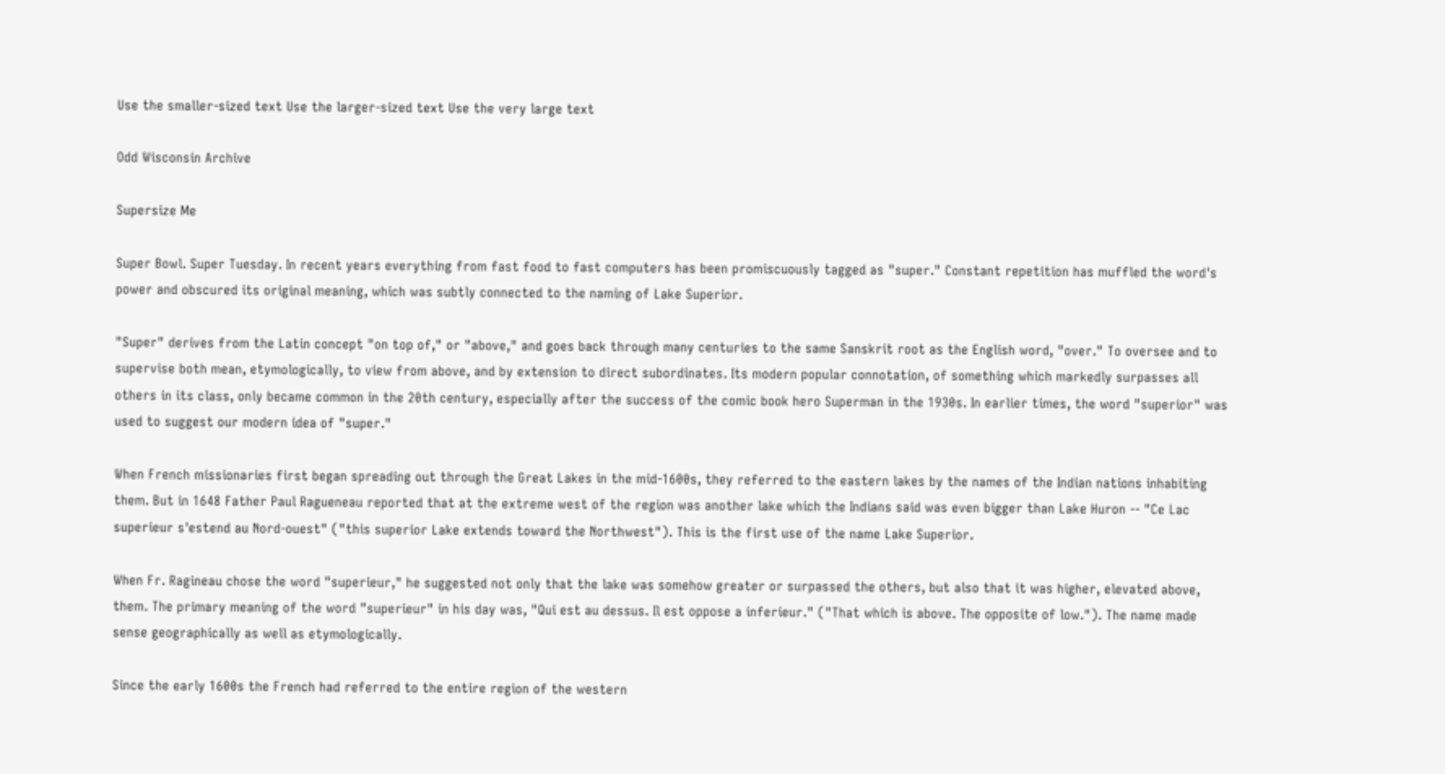Use the smaller-sized text Use the larger-sized text Use the very large text

Odd Wisconsin Archive

Supersize Me

Super Bowl. Super Tuesday. In recent years everything from fast food to fast computers has been promiscuously tagged as "super." Constant repetition has muffled the word's power and obscured its original meaning, which was subtly connected to the naming of Lake Superior.

"Super" derives from the Latin concept "on top of," or "above," and goes back through many centuries to the same Sanskrit root as the English word, "over." To oversee and to supervise both mean, etymologically, to view from above, and by extension to direct subordinates. Its modern popular connotation, of something which markedly surpasses all others in its class, only became common in the 20th century, especially after the success of the comic book hero Superman in the 1930s. In earlier times, the word "superior" was used to suggest our modern idea of "super."

When French missionaries first began spreading out through the Great Lakes in the mid-1600s, they referred to the eastern lakes by the names of the Indian nations inhabiting them. But in 1648 Father Paul Ragueneau reported that at the extreme west of the region was another lake which the Indians said was even bigger than Lake Huron -- "Ce Lac superieur s'estend au Nord-ouest" ("this superior Lake extends toward the Northwest"). This is the first use of the name Lake Superior.

When Fr. Ragineau chose the word "superieur," he suggested not only that the lake was somehow greater or surpassed the others, but also that it was higher, elevated above, them. The primary meaning of the word "superieur" in his day was, "Qui est au dessus. Il est oppose a inferieur." ("That which is above. The opposite of low."). The name made sense geographically as well as etymologically.

Since the early 1600s the French had referred to the entire region of the western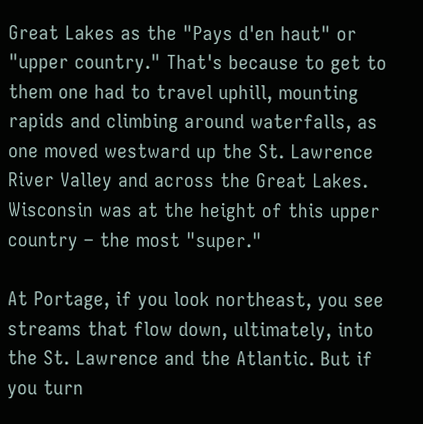Great Lakes as the "Pays d'en haut" or "upper country." That's because to get to them one had to travel uphill, mounting rapids and climbing around waterfalls, as one moved westward up the St. Lawrence River Valley and across the Great Lakes. Wisconsin was at the height of this upper country – the most "super."

At Portage, if you look northeast, you see streams that flow down, ultimately, into the St. Lawrence and the Atlantic. But if you turn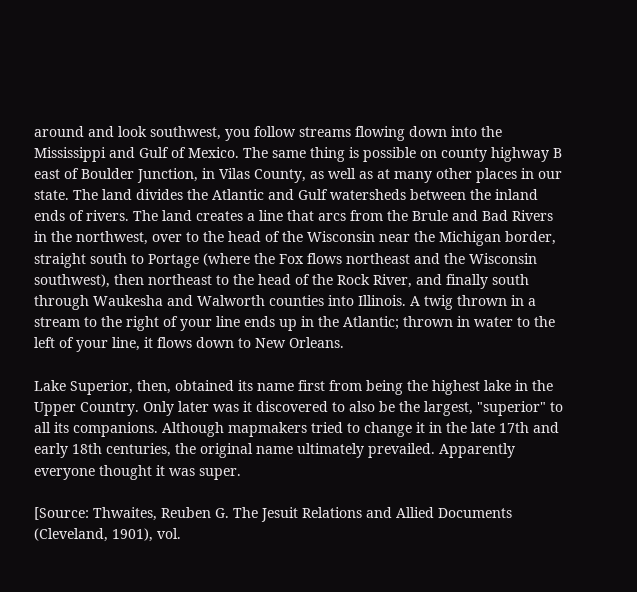around and look southwest, you follow streams flowing down into the Mississippi and Gulf of Mexico. The same thing is possible on county highway B east of Boulder Junction, in Vilas County, as well as at many other places in our state. The land divides the Atlantic and Gulf watersheds between the inland ends of rivers. The land creates a line that arcs from the Brule and Bad Rivers in the northwest, over to the head of the Wisconsin near the Michigan border, straight south to Portage (where the Fox flows northeast and the Wisconsin southwest), then northeast to the head of the Rock River, and finally south through Waukesha and Walworth counties into Illinois. A twig thrown in a stream to the right of your line ends up in the Atlantic; thrown in water to the left of your line, it flows down to New Orleans.

Lake Superior, then, obtained its name first from being the highest lake in the Upper Country. Only later was it discovered to also be the largest, "superior" to all its companions. Although mapmakers tried to change it in the late 17th and early 18th centuries, the original name ultimately prevailed. Apparently everyone thought it was super.

[Source: Thwaites, Reuben G. The Jesuit Relations and Allied Documents (Cleveland, 1901), vol.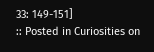33: 149-151]
:: Posted in Curiosities on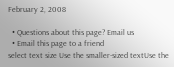February 2, 2008

  • Questions about this page? Email us
  • Email this page to a friend
select text size Use the smaller-sized textUse the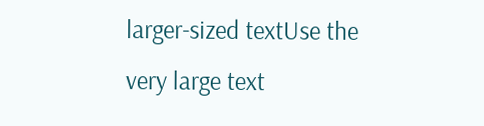larger-sized textUse the very large text